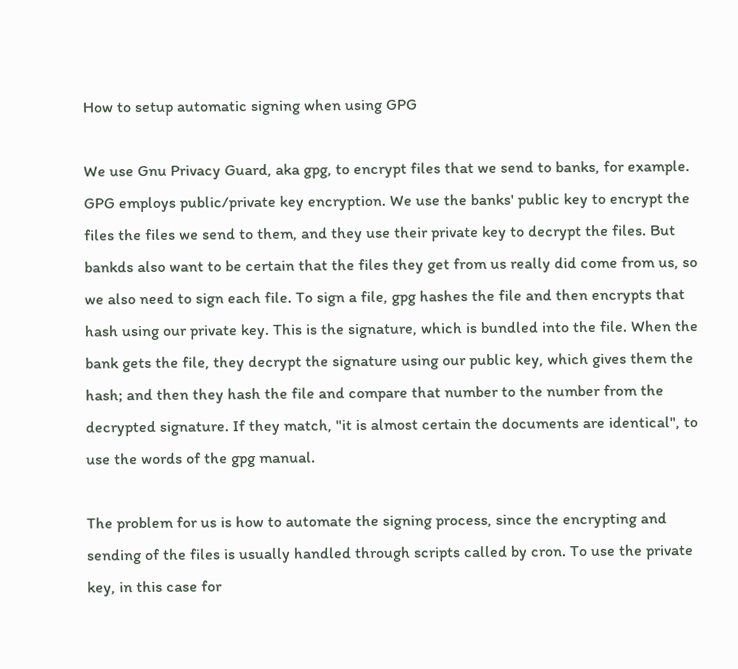How to setup automatic signing when using GPG

We use Gnu Privacy Guard, aka gpg, to encrypt files that we send to banks, for example. GPG employs public/private key encryption. We use the banks' public key to encrypt the files the files we send to them, and they use their private key to decrypt the files. But bankds also want to be certain that the files they get from us really did come from us, so we also need to sign each file. To sign a file, gpg hashes the file and then encrypts that hash using our private key. This is the signature, which is bundled into the file. When the bank gets the file, they decrypt the signature using our public key, which gives them the hash; and then they hash the file and compare that number to the number from the decrypted signature. If they match, "it is almost certain the documents are identical", to use the words of the gpg manual.

The problem for us is how to automate the signing process, since the encrypting and sending of the files is usually handled through scripts called by cron. To use the private key, in this case for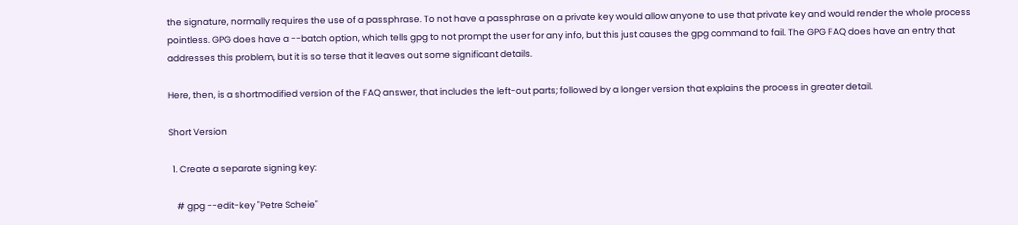the signature, normally requires the use of a passphrase. To not have a passphrase on a private key would allow anyone to use that private key and would render the whole process pointless. GPG does have a --batch option, which tells gpg to not prompt the user for any info, but this just causes the gpg command to fail. The GPG FAQ does have an entry that addresses this problem, but it is so terse that it leaves out some significant details.

Here, then, is a shortmodified version of the FAQ answer, that includes the left-out parts; followed by a longer version that explains the process in greater detail.

Short Version

  1. Create a separate signing key:

    # gpg --edit-key "Petre Scheie"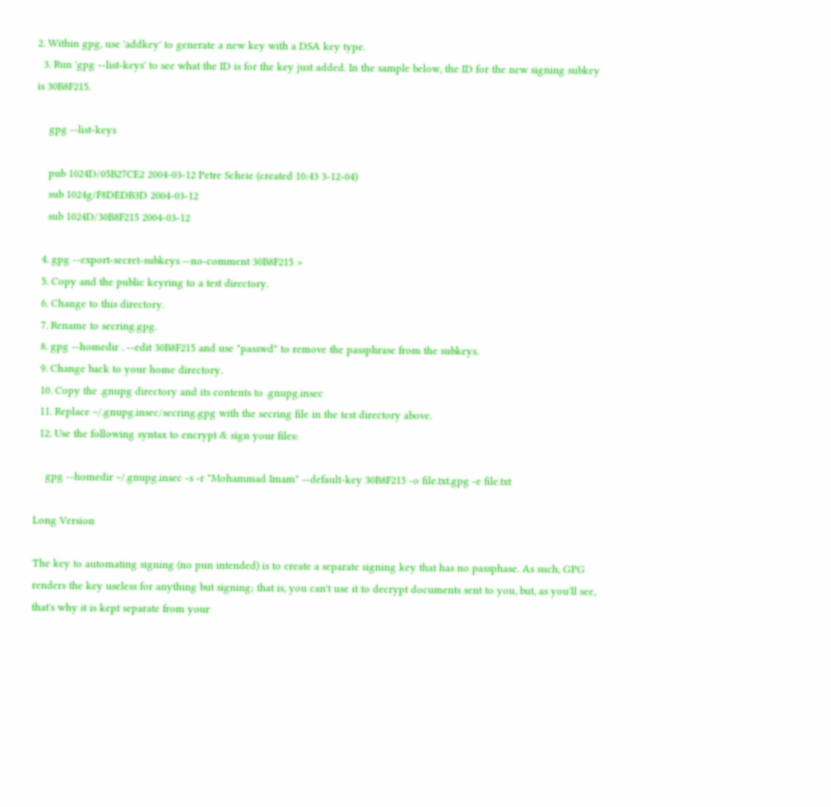2. Within gpg, use 'addkey' to generate a new key with a DSA key type.
  3. Run 'gpg --list-keys' to see what the ID is for the key just added. In the sample below, the ID for the new signing subkey is 30B8F215.

    gpg --list-keys

    pub 1024D/05B27CE2 2004-03-12 Petre Scheie (created 10:43 3-12-04)
    sub 1024g/F8DEDB3D 2004-03-12
    sub 1024D/30B8F215 2004-03-12

  4. gpg --export-secret-subkeys --no-comment 30B8F215 >
  5. Copy and the public keyring to a test directory.
  6. Change to this directory.
  7. Rename to secring.gpg.
  8. gpg --homedir . --edit 30B8F215 and use "passwd" to remove the passphrase from the subkeys.
  9. Change back to your home directory.
  10. Copy the .gnupg directory and its contents to .gnupg.insec
  11. Replace ~/.gnupg.insec/secring.gpg with the secring file in the test directory above.
  12. Use the following syntax to encrypt & sign your files:

    gpg --homedir ~/.gnupg.insec -s -r "Mohammad Imam" --default-key 30B8F215 -o file.txt.gpg -e file.txt

Long Version

The key to automating signing (no pun intended) is to create a separate signing key that has no passphase. As such, GPG renders the key useless for anything but signing; that is, you can't use it to decrypt documents sent to you, but, as you'll see, that's why it is kept separate from your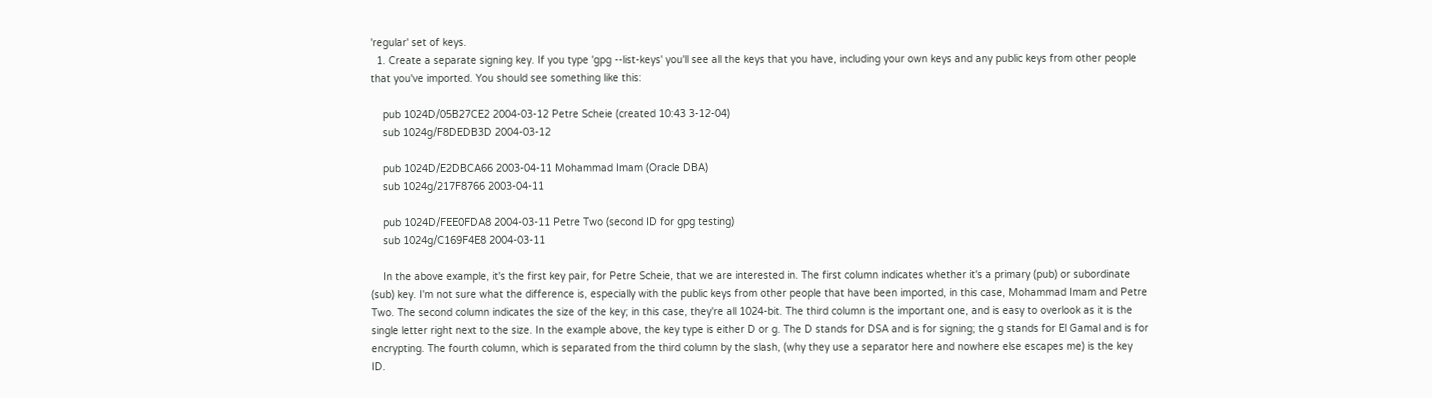'regular' set of keys.
  1. Create a separate signing key. If you type 'gpg --list-keys' you'll see all the keys that you have, including your own keys and any public keys from other people that you've imported. You should see something like this:

    pub 1024D/05B27CE2 2004-03-12 Petre Scheie (created 10:43 3-12-04)
    sub 1024g/F8DEDB3D 2004-03-12

    pub 1024D/E2DBCA66 2003-04-11 Mohammad Imam (Oracle DBA)
    sub 1024g/217F8766 2003-04-11

    pub 1024D/FEE0FDA8 2004-03-11 Petre Two (second ID for gpg testing)
    sub 1024g/C169F4E8 2004-03-11

    In the above example, it's the first key pair, for Petre Scheie, that we are interested in. The first column indicates whether it's a primary (pub) or subordinate (sub) key. I'm not sure what the difference is, especially with the public keys from other people that have been imported, in this case, Mohammad Imam and Petre Two. The second column indicates the size of the key; in this case, they're all 1024-bit. The third column is the important one, and is easy to overlook as it is the single letter right next to the size. In the example above, the key type is either D or g. The D stands for DSA and is for signing; the g stands for El Gamal and is for encrypting. The fourth column, which is separated from the third column by the slash, (why they use a separator here and nowhere else escapes me) is the key ID.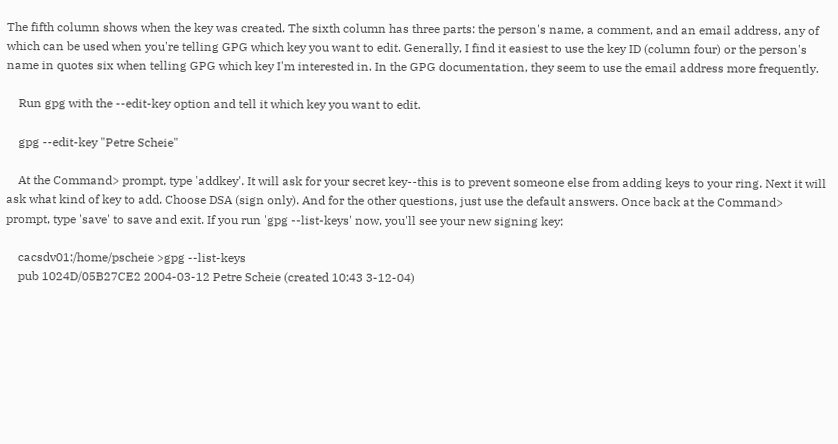The fifth column shows when the key was created. The sixth column has three parts: the person's name, a comment, and an email address, any of which can be used when you're telling GPG which key you want to edit. Generally, I find it easiest to use the key ID (column four) or the person's name in quotes six when telling GPG which key I'm interested in. In the GPG documentation, they seem to use the email address more frequently.

    Run gpg with the --edit-key option and tell it which key you want to edit.

    gpg --edit-key "Petre Scheie"

    At the Command> prompt, type 'addkey'. It will ask for your secret key--this is to prevent someone else from adding keys to your ring. Next it will ask what kind of key to add. Choose DSA (sign only). And for the other questions, just use the default answers. Once back at the Command> prompt, type 'save' to save and exit. If you run 'gpg --list-keys' now, you'll see your new signing key:

    cacsdv01:/home/pscheie >gpg --list-keys
    pub 1024D/05B27CE2 2004-03-12 Petre Scheie (created 10:43 3-12-04)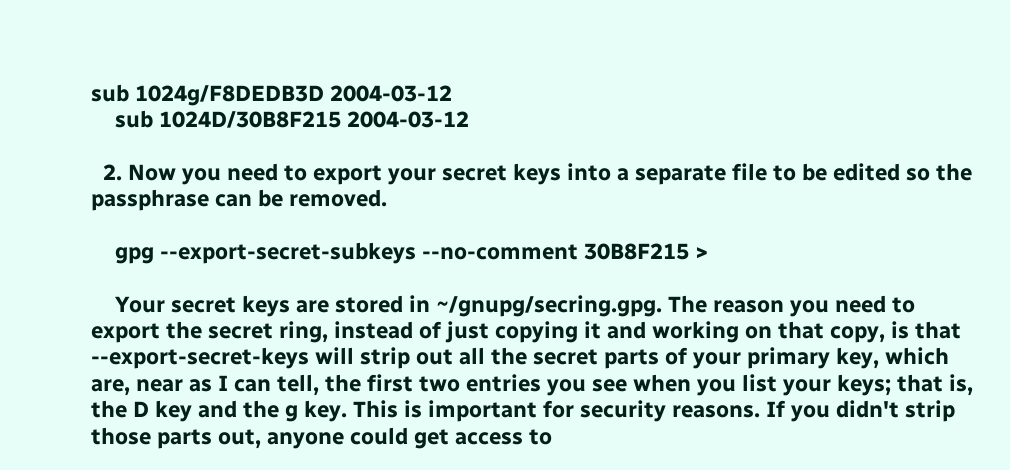sub 1024g/F8DEDB3D 2004-03-12
    sub 1024D/30B8F215 2004-03-12

  2. Now you need to export your secret keys into a separate file to be edited so the passphrase can be removed.

    gpg --export-secret-subkeys --no-comment 30B8F215 >

    Your secret keys are stored in ~/gnupg/secring.gpg. The reason you need to export the secret ring, instead of just copying it and working on that copy, is that --export-secret-keys will strip out all the secret parts of your primary key, which are, near as I can tell, the first two entries you see when you list your keys; that is, the D key and the g key. This is important for security reasons. If you didn't strip those parts out, anyone could get access to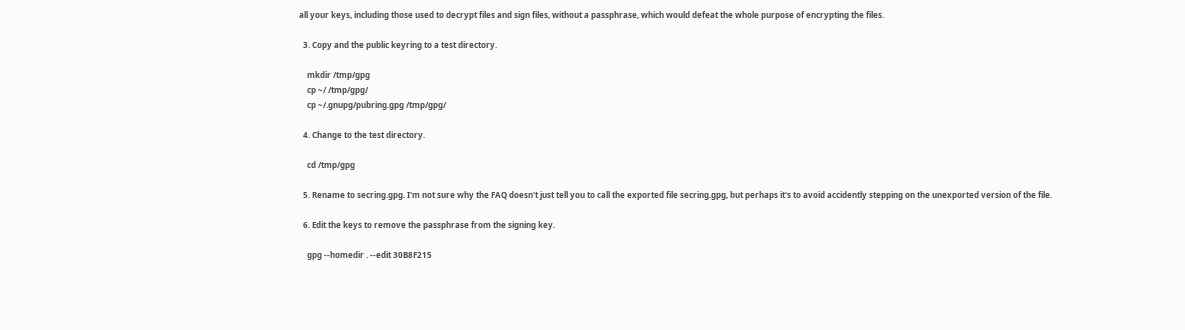all your keys, including those used to decrypt files and sign files, without a passphrase, which would defeat the whole purpose of encrypting the files.

  3. Copy and the public keyring to a test directory.

    mkdir /tmp/gpg
    cp ~/ /tmp/gpg/
    cp ~/.gnupg/pubring.gpg /tmp/gpg/

  4. Change to the test directory.

    cd /tmp/gpg

  5. Rename to secring.gpg. I'm not sure why the FAQ doesn't just tell you to call the exported file secring.gpg, but perhaps it's to avoid accidently stepping on the unexported version of the file.

  6. Edit the keys to remove the passphrase from the signing key.

    gpg --homedir . --edit 30B8F215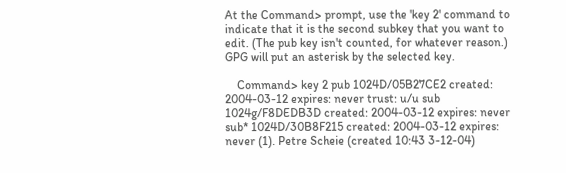At the Command> prompt, use the 'key 2' command to indicate that it is the second subkey that you want to edit. (The pub key isn't counted, for whatever reason.) GPG will put an asterisk by the selected key.

    Command> key 2 pub 1024D/05B27CE2 created: 2004-03-12 expires: never trust: u/u sub 1024g/F8DEDB3D created: 2004-03-12 expires: never sub* 1024D/30B8F215 created: 2004-03-12 expires: never (1). Petre Scheie (created 10:43 3-12-04)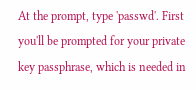At the prompt, type 'passwd'. First you'll be prompted for your private key passphrase, which is needed in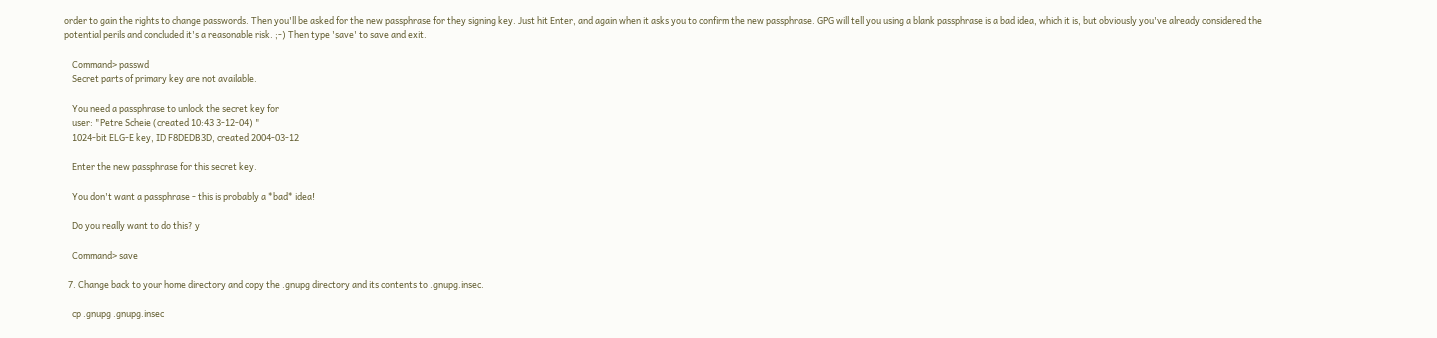order to gain the rights to change passwords. Then you'll be asked for the new passphrase for they signing key. Just hit Enter, and again when it asks you to confirm the new passphrase. GPG will tell you using a blank passphrase is a bad idea, which it is, but obviously you've already considered the potential perils and concluded it's a reasonable risk. ;-) Then type 'save' to save and exit.

    Command> passwd
    Secret parts of primary key are not available.

    You need a passphrase to unlock the secret key for
    user: "Petre Scheie (created 10:43 3-12-04) "
    1024-bit ELG-E key, ID F8DEDB3D, created 2004-03-12

    Enter the new passphrase for this secret key.

    You don't want a passphrase - this is probably a *bad* idea!

    Do you really want to do this? y

    Command> save

  7. Change back to your home directory and copy the .gnupg directory and its contents to .gnupg.insec.

    cp .gnupg .gnupg.insec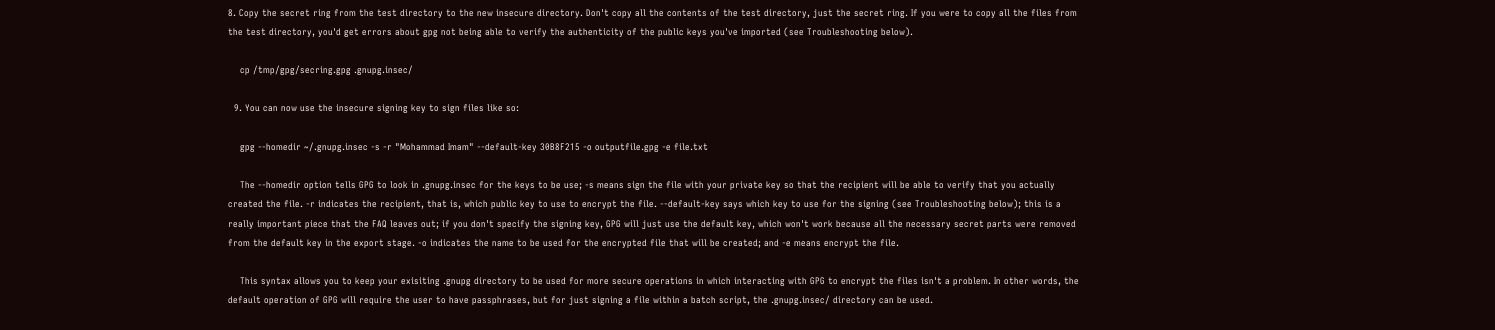8. Copy the secret ring from the test directory to the new insecure directory. Don't copy all the contents of the test directory, just the secret ring. If you were to copy all the files from the test directory, you'd get errors about gpg not being able to verify the authenticity of the public keys you've imported (see Troubleshooting below).

    cp /tmp/gpg/secring.gpg .gnupg.insec/

  9. You can now use the insecure signing key to sign files like so:

    gpg --homedir ~/.gnupg.insec -s -r "Mohammad Imam" --default-key 30B8F215 -o outputfile.gpg -e file.txt

    The --homedir option tells GPG to look in .gnupg.insec for the keys to be use; -s means sign the file with your private key so that the recipient will be able to verify that you actually created the file. -r indicates the recipient, that is, which public key to use to encrypt the file. --default-key says which key to use for the signing (see Troubleshooting below); this is a really important piece that the FAQ leaves out; if you don't specify the signing key, GPG will just use the default key, which won't work because all the necessary secret parts were removed from the default key in the export stage. -o indicates the name to be used for the encrypted file that will be created; and -e means encrypt the file.

    This syntax allows you to keep your exisiting .gnupg directory to be used for more secure operations in which interacting with GPG to encrypt the files isn't a problem. In other words, the default operation of GPG will require the user to have passphrases, but for just signing a file within a batch script, the .gnupg.insec/ directory can be used.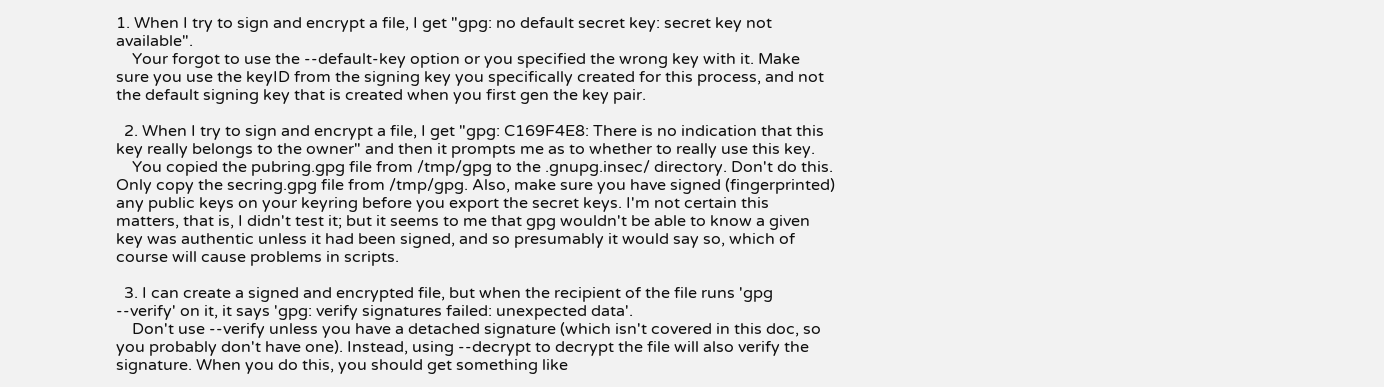1. When I try to sign and encrypt a file, I get "gpg: no default secret key: secret key not available".
    Your forgot to use the --default-key option or you specified the wrong key with it. Make sure you use the keyID from the signing key you specifically created for this process, and not the default signing key that is created when you first gen the key pair.

  2. When I try to sign and encrypt a file, I get "gpg: C169F4E8: There is no indication that this key really belongs to the owner" and then it prompts me as to whether to really use this key.
    You copied the pubring.gpg file from /tmp/gpg to the .gnupg.insec/ directory. Don't do this. Only copy the secring.gpg file from /tmp/gpg. Also, make sure you have signed (fingerprinted) any public keys on your keyring before you export the secret keys. I'm not certain this matters, that is, I didn't test it; but it seems to me that gpg wouldn't be able to know a given key was authentic unless it had been signed, and so presumably it would say so, which of course will cause problems in scripts.

  3. I can create a signed and encrypted file, but when the recipient of the file runs 'gpg --verify' on it, it says 'gpg: verify signatures failed: unexpected data'.
    Don't use --verify unless you have a detached signature (which isn't covered in this doc, so you probably don't have one). Instead, using --decrypt to decrypt the file will also verify the signature. When you do this, you should get something like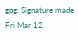gpg: Signature made Fri Mar 12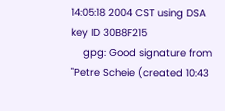14:05:18 2004 CST using DSA key ID 30B8F215
    gpg: Good signature from "Petre Scheie (created 10:43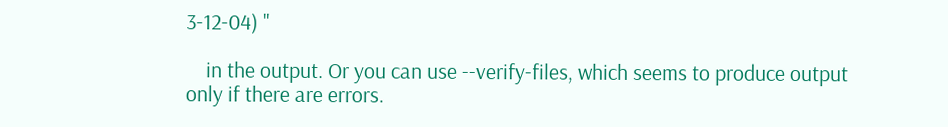3-12-04) "

    in the output. Or you can use --verify-files, which seems to produce output only if there are errors.